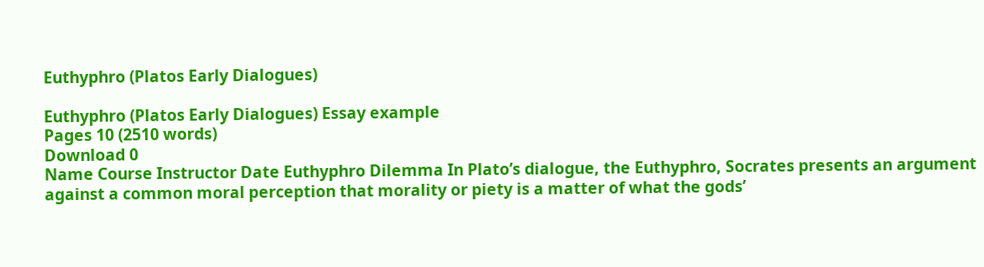Euthyphro (Platos Early Dialogues)

Euthyphro (Platos Early Dialogues) Essay example
Pages 10 (2510 words)
Download 0
Name Course Instructor Date Euthyphro Dilemma In Plato’s dialogue, the Euthyphro, Socrates presents an argument against a common moral perception that morality or piety is a matter of what the gods’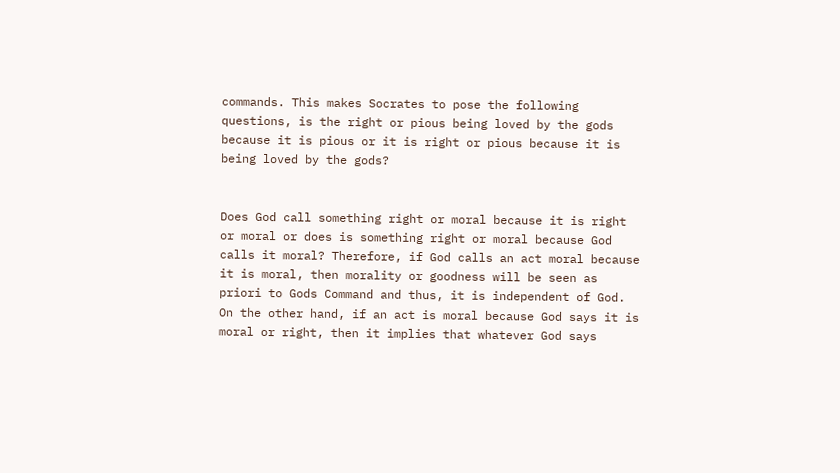commands. This makes Socrates to pose the following questions, is the right or pious being loved by the gods because it is pious or it is right or pious because it is being loved by the gods?


Does God call something right or moral because it is right or moral or does is something right or moral because God calls it moral? Therefore, if God calls an act moral because it is moral, then morality or goodness will be seen as priori to Gods Command and thus, it is independent of God. On the other hand, if an act is moral because God says it is moral or right, then it implies that whatever God says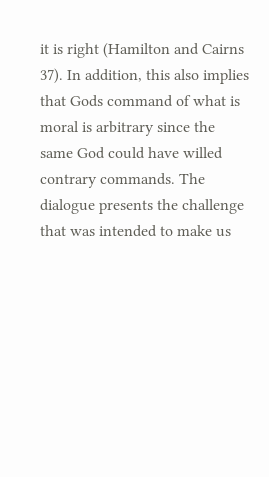it is right (Hamilton and Cairns 37). In addition, this also implies that Gods command of what is moral is arbitrary since the same God could have willed contrary commands. The dialogue presents the challenge that was intended to make us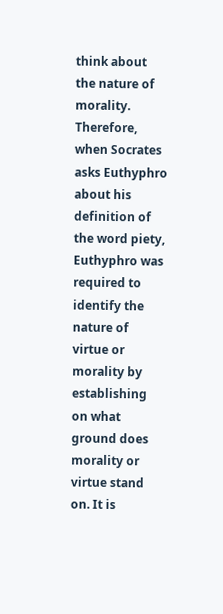think about the nature of morality. Therefore, when Socrates asks Euthyphro about his definition of the word piety, Euthyphro was required to identify the nature of virtue or morality by establishing on what ground does morality or virtue stand on. It is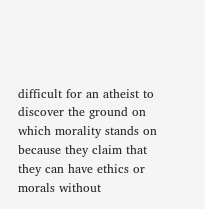difficult for an atheist to discover the ground on which morality stands on because they claim that they can have ethics or morals without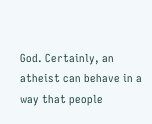God. Certainly, an atheist can behave in a way that people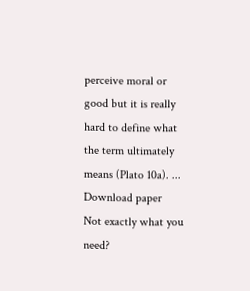perceive moral or good but it is really hard to define what the term ultimately means (Plato 10a). ...
Download paper
Not exactly what you need?